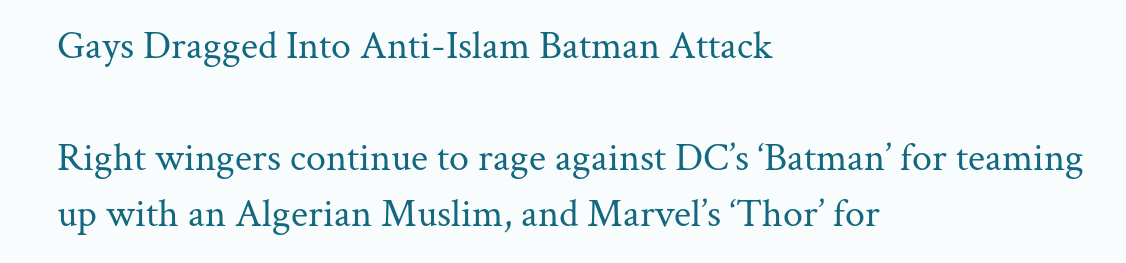Gays Dragged Into Anti-Islam Batman Attack

Right wingers continue to rage against DC’s ‘Batman’ for teaming up with an Algerian Muslim, and Marvel’s ‘Thor’ for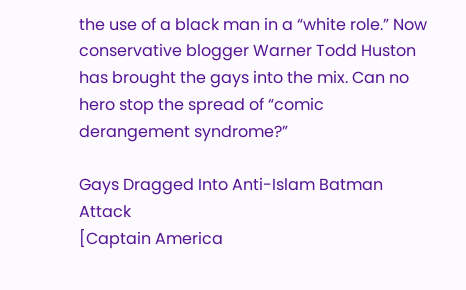the use of a black man in a “white role.” Now conservative blogger Warner Todd Huston has brought the gays into the mix. Can no hero stop the spread of “comic derangement syndrome?”

Gays Dragged Into Anti-Islam Batman Attack
[Captain America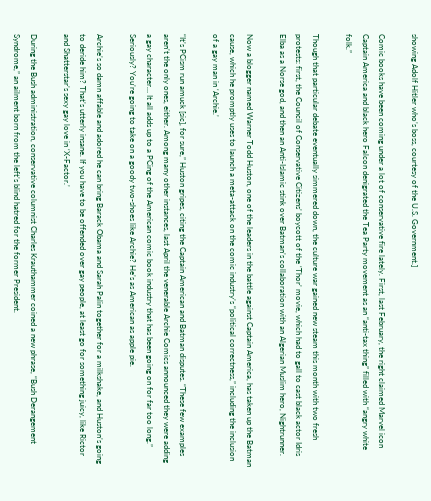showing Adolf Hitler who’s boss, courtesy of the U.S. Government.]

Comic books have been coming under a lot of conservative fire lately. First, last February, the right claimed Marvel icon Captain America and black hero Falcon denigrated the Tea Party movement as an “anti-tax thing” filled with “angry white folk.”

Though that particular debate eventually simmered down, the culture war gained new steam this month with two fresh protests: first, the Council of Conservative Citizens’ boycott of the ‘Thor’ movie, which had to gall to cast black actor Idris Elba as a Norse god, and then an Anti-Islamic stink over Batman’s collaboration with an Algerian Muslim hero, Nightrunner.

Now a blogger named Warner Todd Huston, one of the leaders in the battle against Captain America, has taken up the Batman cause, which he promptly uses to launch a meta-attack on the comic industry’s “political correctness,” including the inclusion of a gay man in ‘Archie.’

“It’s PCism run amuck [sic], for sure,” Huston gripes, citing the Captain American and Batman disputes. “These few examples aren’t the only ones, either. Among many other instances, last April the venerable Archie Comics announced they were adding a gay character… It all adds up to a PCing of the American comic book industry that has been going on for far too long.” Seriously? You’re going to take on a goody two-shoes like Archie? He’s as American as apple pie.

Archie’s so damn affable and adored he can bring Barack Obama and Sarah Palin together for a milkshake, and Huston’s going to deride him? That’s utterly insane. If you have to be offended over gay people, at least go for something juicy, like Rictor and Shatterstar’s sexy gay love in ‘X-Factor.’

During the Bush administration, conservative columnist Charles Krauthammer coined a new phrase, “Bush Derangement Syndrome,” an ailment born from the left’s blind hatred for the former President.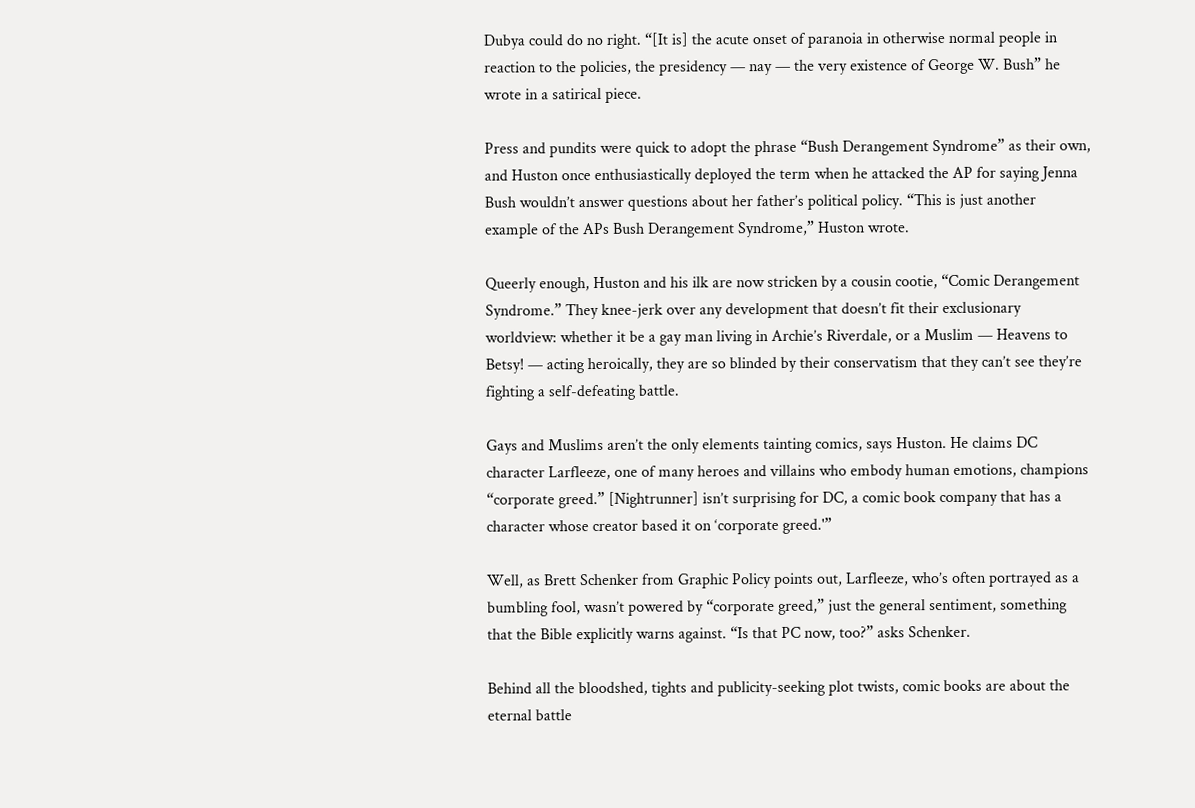Dubya could do no right. “[It is] the acute onset of paranoia in otherwise normal people in reaction to the policies, the presidency — nay — the very existence of George W. Bush” he wrote in a satirical piece.

Press and pundits were quick to adopt the phrase “Bush Derangement Syndrome” as their own, and Huston once enthusiastically deployed the term when he attacked the AP for saying Jenna Bush wouldn’t answer questions about her father’s political policy. “This is just another example of the APs Bush Derangement Syndrome,” Huston wrote.

Queerly enough, Huston and his ilk are now stricken by a cousin cootie, “Comic Derangement Syndrome.” They knee-jerk over any development that doesn’t fit their exclusionary worldview: whether it be a gay man living in Archie’s Riverdale, or a Muslim — Heavens to Betsy! — acting heroically, they are so blinded by their conservatism that they can’t see they’re fighting a self-defeating battle.

Gays and Muslims aren’t the only elements tainting comics, says Huston. He claims DC character Larfleeze, one of many heroes and villains who embody human emotions, champions “corporate greed.” [Nightrunner] isn’t surprising for DC, a comic book company that has a character whose creator based it on ‘corporate greed.'”

Well, as Brett Schenker from Graphic Policy points out, Larfleeze, who’s often portrayed as a bumbling fool, wasn’t powered by “corporate greed,” just the general sentiment, something that the Bible explicitly warns against. “Is that PC now, too?” asks Schenker.

Behind all the bloodshed, tights and publicity-seeking plot twists, comic books are about the eternal battle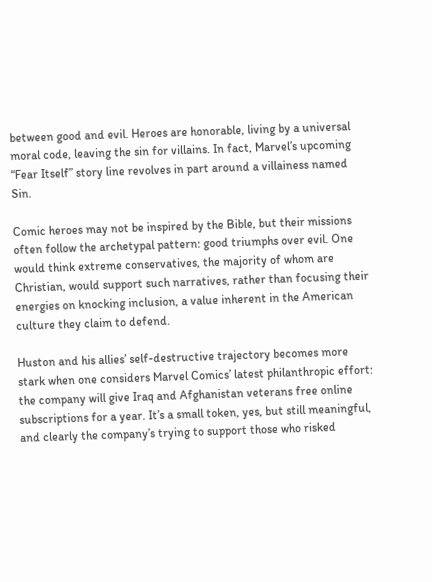between good and evil. Heroes are honorable, living by a universal moral code, leaving the sin for villains. In fact, Marvel’s upcoming “Fear Itself” story line revolves in part around a villainess named Sin.

Comic heroes may not be inspired by the Bible, but their missions often follow the archetypal pattern: good triumphs over evil. One would think extreme conservatives, the majority of whom are Christian, would support such narratives, rather than focusing their energies on knocking inclusion, a value inherent in the American culture they claim to defend.

Huston and his allies’ self-destructive trajectory becomes more stark when one considers Marvel Comics’ latest philanthropic effort: the company will give Iraq and Afghanistan veterans free online subscriptions for a year. It’s a small token, yes, but still meaningful, and clearly the company’s trying to support those who risked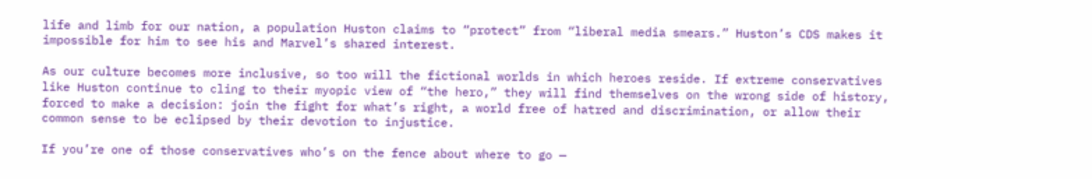life and limb for our nation, a population Huston claims to “protect” from “liberal media smears.” Huston’s CDS makes it impossible for him to see his and Marvel’s shared interest.

As our culture becomes more inclusive, so too will the fictional worlds in which heroes reside. If extreme conservatives like Huston continue to cling to their myopic view of “the hero,” they will find themselves on the wrong side of history, forced to make a decision: join the fight for what’s right, a world free of hatred and discrimination, or allow their common sense to be eclipsed by their devotion to injustice.

If you’re one of those conservatives who’s on the fence about where to go —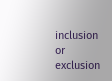inclusion or exclusion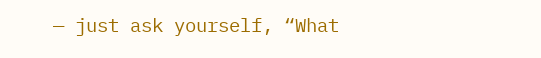— just ask yourself, “What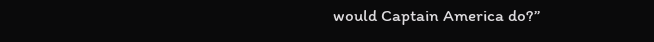would Captain America do?”